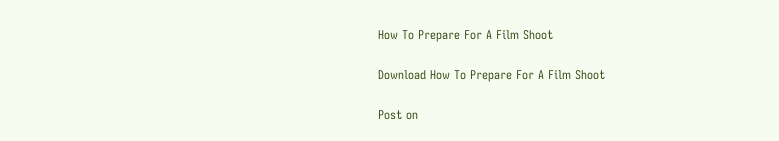How To Prepare For A Film Shoot

Download How To Prepare For A Film Shoot

Post on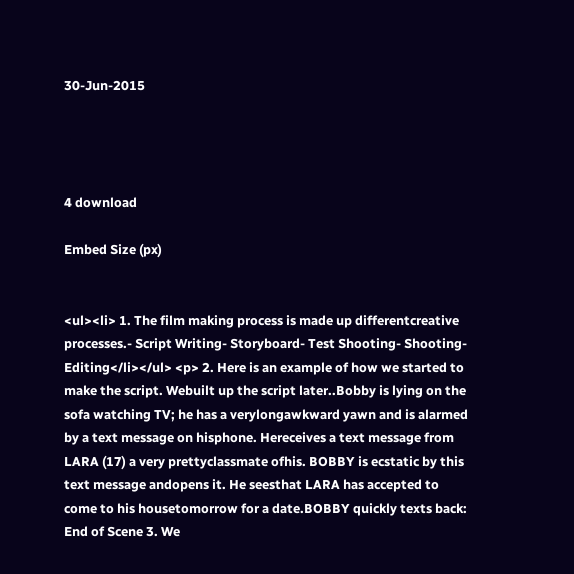30-Jun-2015




4 download

Embed Size (px)


<ul><li> 1. The film making process is made up differentcreative processes.- Script Writing- Storyboard- Test Shooting- Shooting- Editing</li></ul> <p> 2. Here is an example of how we started to make the script. Webuilt up the script later..Bobby is lying on the sofa watching TV; he has a verylongawkward yawn and is alarmed by a text message on hisphone. Hereceives a text message from LARA (17) a very prettyclassmate ofhis. BOBBY is ecstatic by this text message andopens it. He seesthat LARA has accepted to come to his housetomorrow for a date.BOBBY quickly texts back: End of Scene 3. We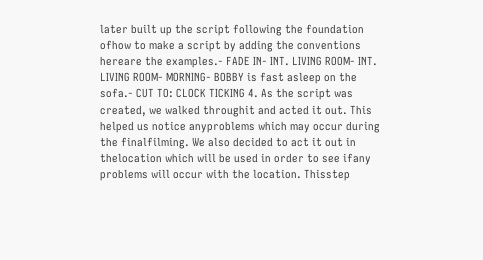later built up the script following the foundation ofhow to make a script by adding the conventions hereare the examples.- FADE IN- INT. LIVING ROOM- INT. LIVING ROOM- MORNING- BOBBY is fast asleep on the sofa.- CUT TO: CLOCK TICKING 4. As the script was created, we walked throughit and acted it out. This helped us notice anyproblems which may occur during the finalfilming. We also decided to act it out in thelocation which will be used in order to see ifany problems will occur with the location. Thisstep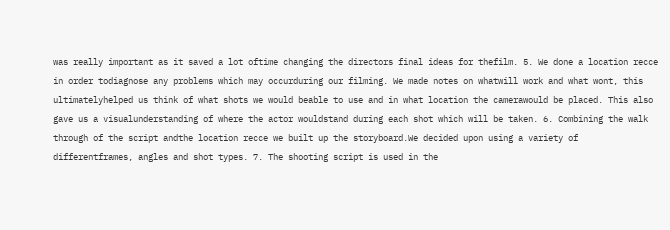was really important as it saved a lot oftime changing the directors final ideas for thefilm. 5. We done a location recce in order todiagnose any problems which may occurduring our filming. We made notes on whatwill work and what wont, this ultimatelyhelped us think of what shots we would beable to use and in what location the camerawould be placed. This also gave us a visualunderstanding of where the actor wouldstand during each shot which will be taken. 6. Combining the walk through of the script andthe location recce we built up the storyboard.We decided upon using a variety of differentframes, angles and shot types. 7. The shooting script is used in the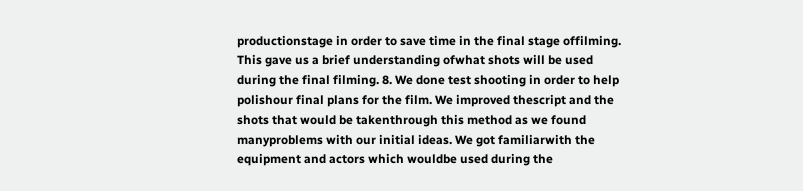productionstage in order to save time in the final stage offilming. This gave us a brief understanding ofwhat shots will be used during the final filming. 8. We done test shooting in order to help polishour final plans for the film. We improved thescript and the shots that would be takenthrough this method as we found manyproblems with our initial ideas. We got familiarwith the equipment and actors which wouldbe used during the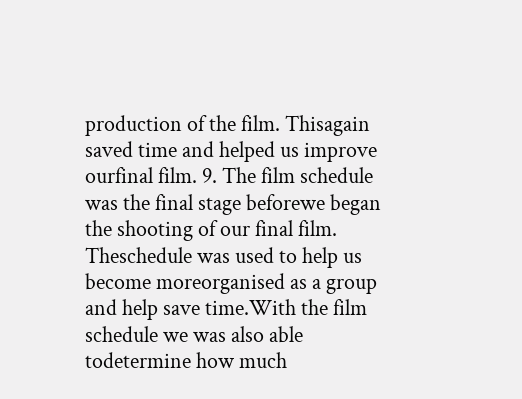production of the film. Thisagain saved time and helped us improve ourfinal film. 9. The film schedule was the final stage beforewe began the shooting of our final film. Theschedule was used to help us become moreorganised as a group and help save time.With the film schedule we was also able todetermine how much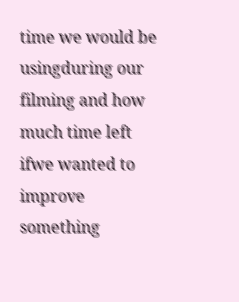time we would be usingduring our filming and how much time left ifwe wanted to improve something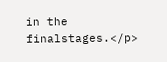in the finalstages.</p>